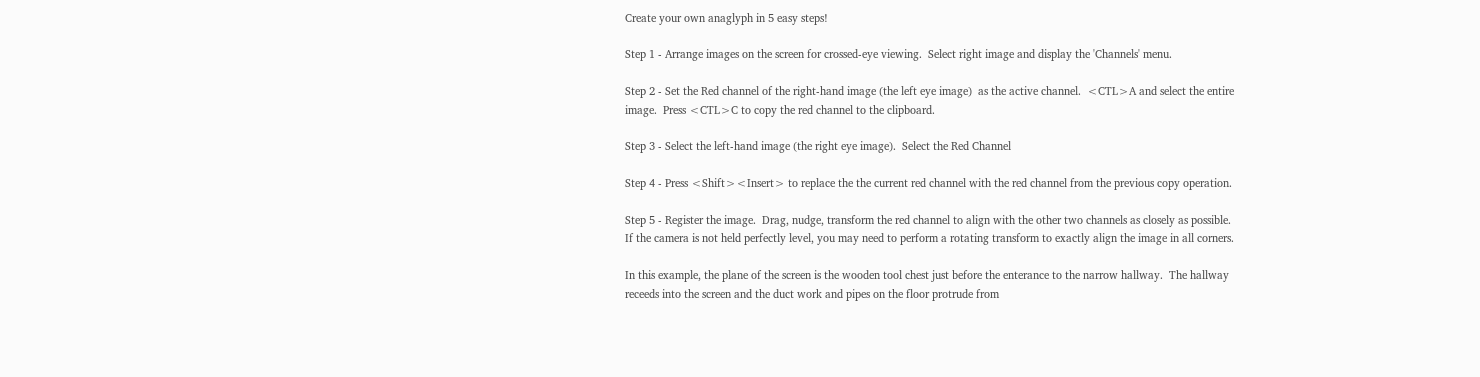Create your own anaglyph in 5 easy steps!

Step 1 - Arrange images on the screen for crossed-eye viewing.  Select right image and display the 'Channels' menu.

Step 2 - Set the Red channel of the right-hand image (the left eye image)  as the active channel.  <CTL>A and select the entire
image.  Press <CTL>C to copy the red channel to the clipboard.

Step 3 - Select the left-hand image (the right eye image).  Select the Red Channel

Step 4 - Press <Shift><Insert> to replace the the current red channel with the red channel from the previous copy operation.

Step 5 - Register the image.  Drag, nudge, transform the red channel to align with the other two channels as closely as possible.
If the camera is not held perfectly level, you may need to perform a rotating transform to exactly align the image in all corners.

In this example, the plane of the screen is the wooden tool chest just before the enterance to the narrow hallway.  The hallway
receeds into the screen and the duct work and pipes on the floor protrude from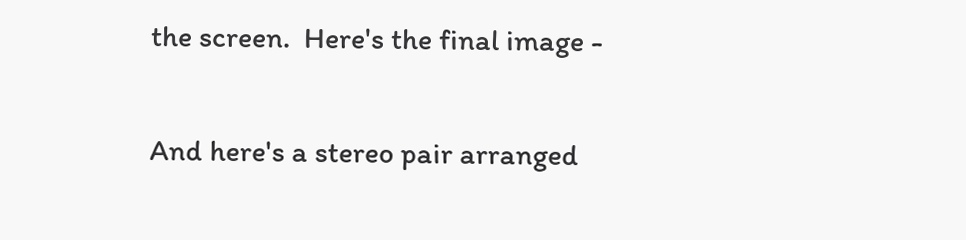the screen.  Here's the final image -

And here's a stereo pair arranged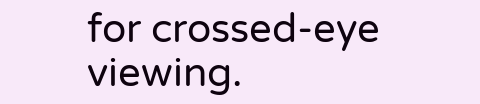for crossed-eye viewing.